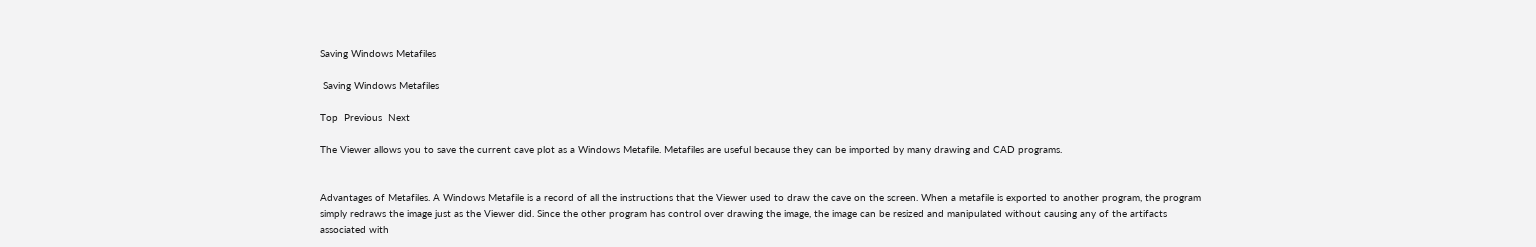Saving Windows Metafiles

 Saving Windows Metafiles

Top  Previous  Next

The Viewer allows you to save the current cave plot as a Windows Metafile. Metafiles are useful because they can be imported by many drawing and CAD programs.


Advantages of Metafiles. A Windows Metafile is a record of all the instructions that the Viewer used to draw the cave on the screen. When a metafile is exported to another program, the program simply redraws the image just as the Viewer did. Since the other program has control over drawing the image, the image can be resized and manipulated without causing any of the artifacts associated with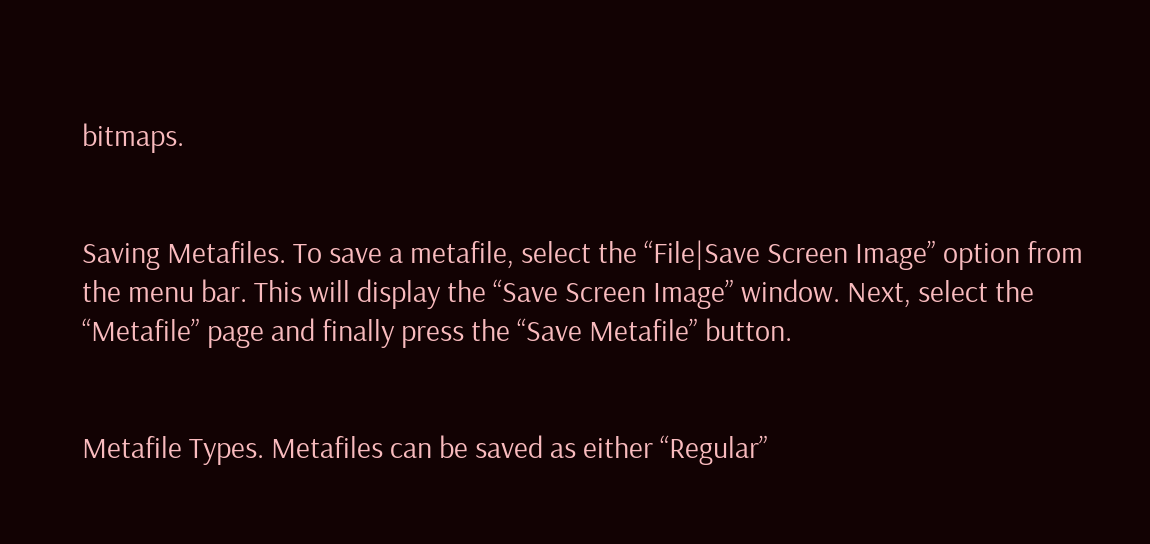bitmaps.


Saving Metafiles. To save a metafile, select the “File|Save Screen Image” option from the menu bar. This will display the “Save Screen Image” window. Next, select the “Metafile” page and finally press the “Save Metafile” button.


Metafile Types. Metafiles can be saved as either “Regular”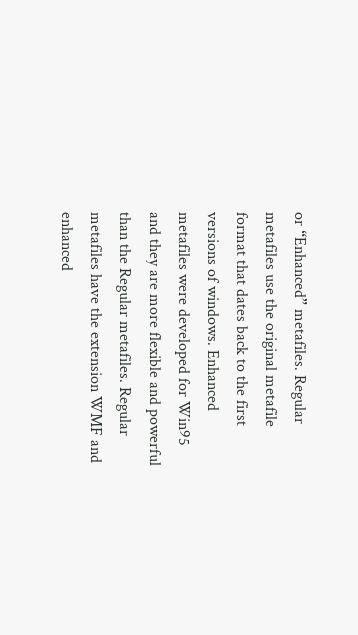or “Enhanced” metafiles. Regular metafiles use the original metafile format that dates back to the first versions of windows. Enhanced metafiles were developed for Win95 and they are more flexible and powerful than the Regular metafiles. Regular metafiles have the extension WMF and enhanced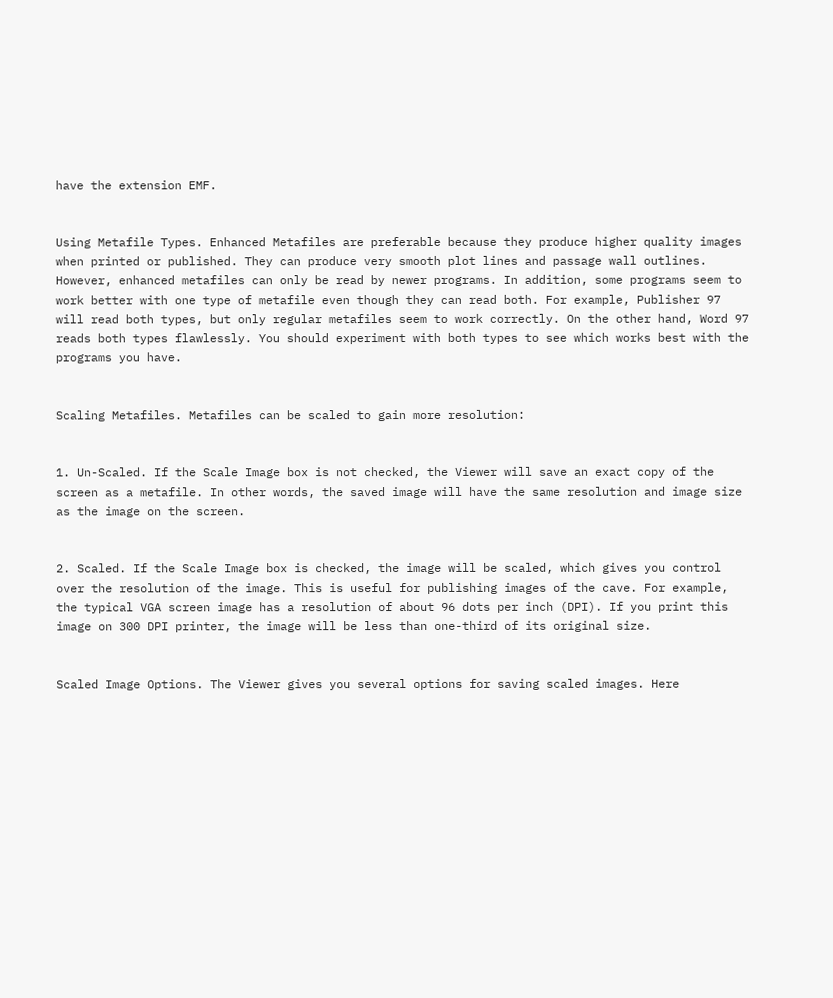have the extension EMF.


Using Metafile Types. Enhanced Metafiles are preferable because they produce higher quality images when printed or published. They can produce very smooth plot lines and passage wall outlines. However, enhanced metafiles can only be read by newer programs. In addition, some programs seem to work better with one type of metafile even though they can read both. For example, Publisher 97 will read both types, but only regular metafiles seem to work correctly. On the other hand, Word 97 reads both types flawlessly. You should experiment with both types to see which works best with the programs you have.


Scaling Metafiles. Metafiles can be scaled to gain more resolution:


1. Un-Scaled. If the Scale Image box is not checked, the Viewer will save an exact copy of the screen as a metafile. In other words, the saved image will have the same resolution and image size as the image on the screen.


2. Scaled. If the Scale Image box is checked, the image will be scaled, which gives you control over the resolution of the image. This is useful for publishing images of the cave. For example, the typical VGA screen image has a resolution of about 96 dots per inch (DPI). If you print this image on 300 DPI printer, the image will be less than one-third of its original size.


Scaled Image Options. The Viewer gives you several options for saving scaled images. Here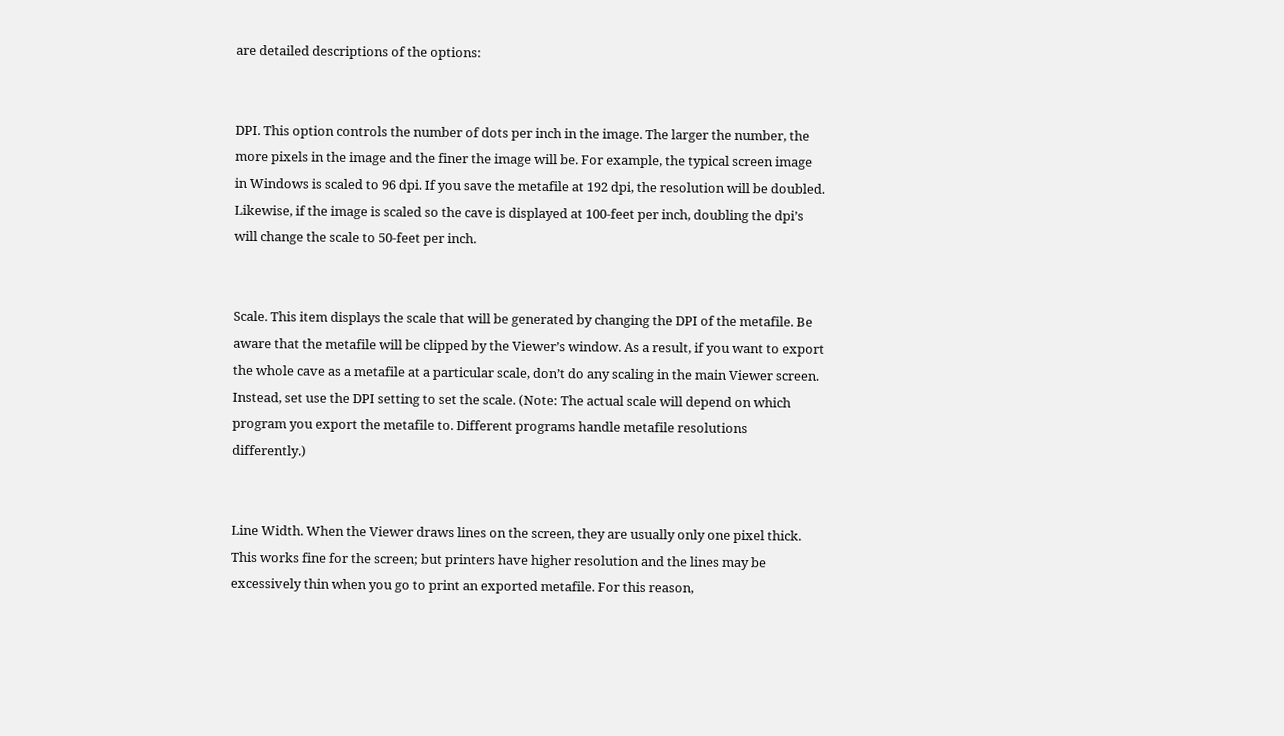are detailed descriptions of the options:


DPI. This option controls the number of dots per inch in the image. The larger the number, the more pixels in the image and the finer the image will be. For example, the typical screen image in Windows is scaled to 96 dpi. If you save the metafile at 192 dpi, the resolution will be doubled. Likewise, if the image is scaled so the cave is displayed at 100-feet per inch, doubling the dpi’s will change the scale to 50-feet per inch.


Scale. This item displays the scale that will be generated by changing the DPI of the metafile. Be aware that the metafile will be clipped by the Viewer’s window. As a result, if you want to export the whole cave as a metafile at a particular scale, don’t do any scaling in the main Viewer screen. Instead, set use the DPI setting to set the scale. (Note: The actual scale will depend on which program you export the metafile to. Different programs handle metafile resolutions differently.)


Line Width. When the Viewer draws lines on the screen, they are usually only one pixel thick. This works fine for the screen; but printers have higher resolution and the lines may be excessively thin when you go to print an exported metafile. For this reason,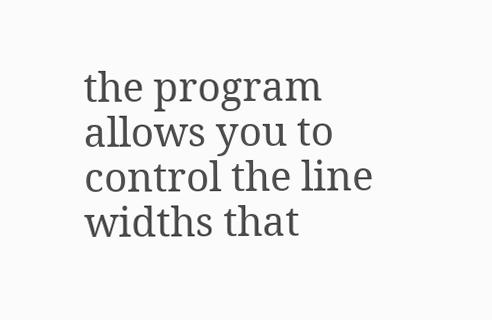the program allows you to control the line widths that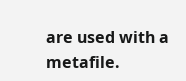are used with a metafile.